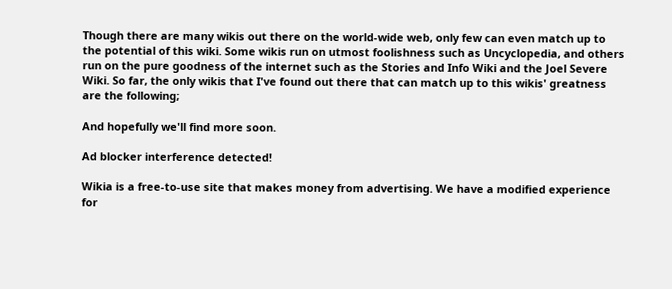Though there are many wikis out there on the world-wide web, only few can even match up to the potential of this wiki. Some wikis run on utmost foolishness such as Uncyclopedia, and others run on the pure goodness of the internet such as the Stories and Info Wiki and the Joel Severe Wiki. So far, the only wikis that I've found out there that can match up to this wikis' greatness are the following;

And hopefully we'll find more soon.

Ad blocker interference detected!

Wikia is a free-to-use site that makes money from advertising. We have a modified experience for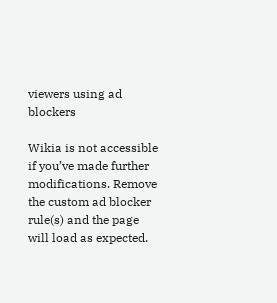viewers using ad blockers

Wikia is not accessible if you’ve made further modifications. Remove the custom ad blocker rule(s) and the page will load as expected.